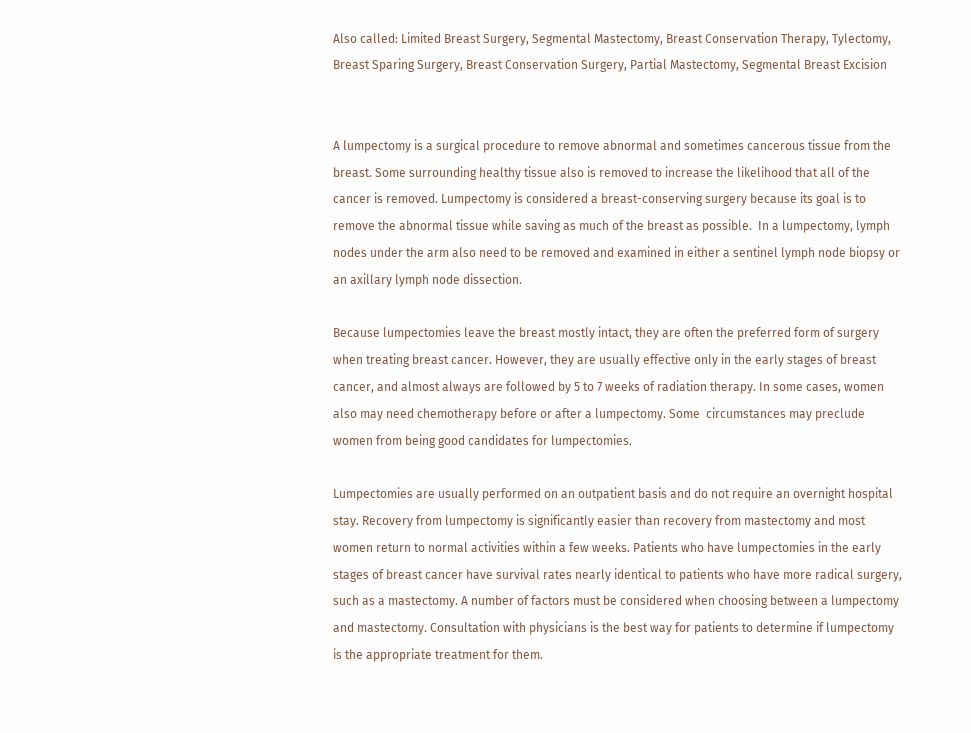Also called: Limited Breast Surgery, Segmental Mastectomy, Breast Conservation Therapy, Tylectomy, Breast Sparing Surgery, Breast Conservation Surgery, Partial Mastectomy, Segmental Breast Excision


A lumpectomy is a surgical procedure to remove abnormal and sometimes cancerous tissue from the breast. Some surrounding healthy tissue also is removed to increase the likelihood that all of the cancer is removed. Lumpectomy is considered a breast-conserving surgery because its goal is to remove the abnormal tissue while saving as much of the breast as possible.  In a lumpectomy, lymph nodes under the arm also need to be removed and examined in either a sentinel lymph node biopsy or an axillary lymph node dissection.

Because lumpectomies leave the breast mostly intact, they are often the preferred form of surgery when treating breast cancer. However, they are usually effective only in the early stages of breast cancer, and almost always are followed by 5 to 7 weeks of radiation therapy. In some cases, women also may need chemotherapy before or after a lumpectomy. Some  circumstances may preclude women from being good candidates for lumpectomies.

Lumpectomies are usually performed on an outpatient basis and do not require an overnight hospital stay. Recovery from lumpectomy is significantly easier than recovery from mastectomy and most women return to normal activities within a few weeks. Patients who have lumpectomies in the early stages of breast cancer have survival rates nearly identical to patients who have more radical surgery, such as a mastectomy. A number of factors must be considered when choosing between a lumpectomy and mastectomy. Consultation with physicians is the best way for patients to determine if lumpectomy is the appropriate treatment for them.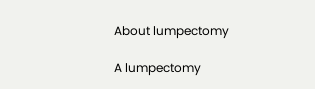About lumpectomy

A lumpectomy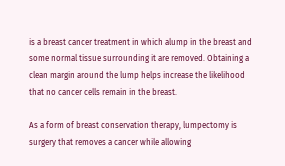is a breast cancer treatment in which alump in the breast and some normal tissue surrounding it are removed. Obtaining a clean margin around the lump helps increase the likelihood that no cancer cells remain in the breast.

As a form of breast conservation therapy, lumpectomy is surgery that removes a cancer while allowing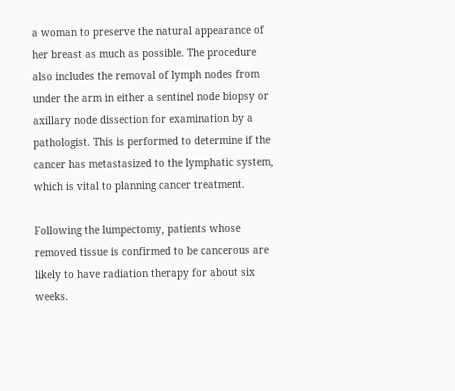a woman to preserve the natural appearance of her breast as much as possible. The procedure also includes the removal of lymph nodes from under the arm in either a sentinel node biopsy or axillary node dissection for examination by a pathologist. This is performed to determine if the cancer has metastasized to the lymphatic system, which is vital to planning cancer treatment.

Following the lumpectomy, patients whose removed tissue is confirmed to be cancerous are likely to have radiation therapy for about six weeks.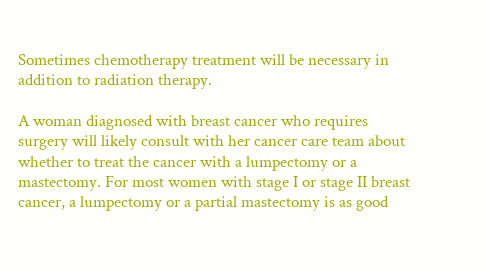Sometimes chemotherapy treatment will be necessary in addition to radiation therapy.

A woman diagnosed with breast cancer who requires surgery will likely consult with her cancer care team about whether to treat the cancer with a lumpectomy or a mastectomy. For most women with stage I or stage II breast cancer, a lumpectomy or a partial mastectomy is as good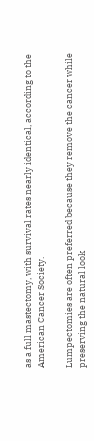as a full mastectomy, with survival rates nearly identical, according to the American Cancer Society.

Lumpectomies are often preferred because they remove the cancer while preserving the natural look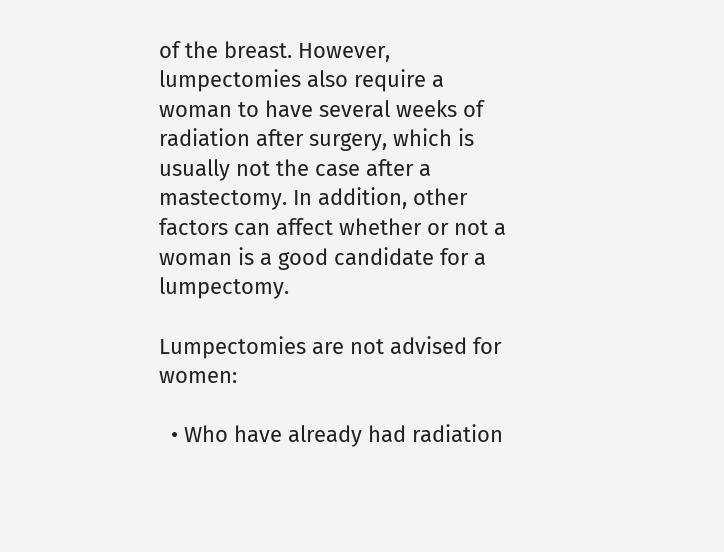of the breast. However, lumpectomies also require a woman to have several weeks of radiation after surgery, which is usually not the case after a mastectomy. In addition, other factors can affect whether or not a woman is a good candidate for a lumpectomy.

Lumpectomies are not advised for women:

  • Who have already had radiation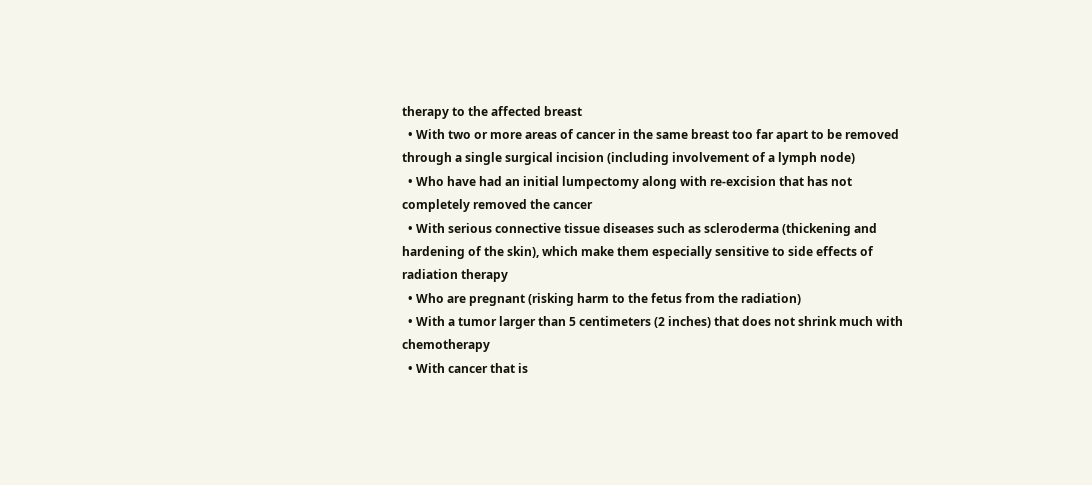therapy to the affected breast
  • With two or more areas of cancer in the same breast too far apart to be removed through a single surgical incision (including involvement of a lymph node)
  • Who have had an initial lumpectomy along with re-excision that has not completely removed the cancer
  • With serious connective tissue diseases such as scleroderma (thickening and hardening of the skin), which make them especially sensitive to side effects of radiation therapy
  • Who are pregnant (risking harm to the fetus from the radiation)
  • With a tumor larger than 5 centimeters (2 inches) that does not shrink much with chemotherapy
  • With cancer that is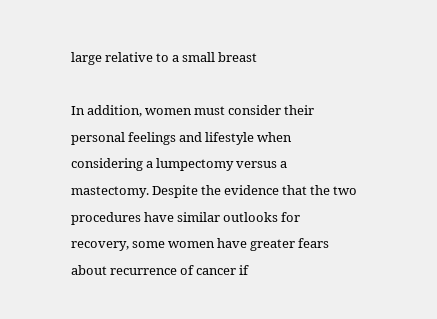large relative to a small breast

In addition, women must consider their personal feelings and lifestyle when considering a lumpectomy versus a mastectomy. Despite the evidence that the two procedures have similar outlooks for recovery, some women have greater fears about recurrence of cancer if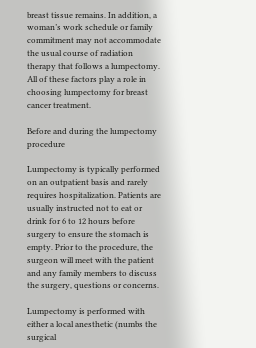breast tissue remains. In addition, a woman’s work schedule or family commitment may not accommodate the usual course of radiation therapy that follows a lumpectomy. All of these factors play a role in choosing lumpectomy for breast cancer treatment.

Before and during the lumpectomy procedure

Lumpectomy is typically performed on an outpatient basis and rarely requires hospitalization. Patients are usually instructed not to eat or drink for 6 to 12 hours before surgery to ensure the stomach is empty. Prior to the procedure, the surgeon will meet with the patient and any family members to discuss the surgery, questions or concerns.

Lumpectomy is performed with either a local anesthetic (numbs the surgical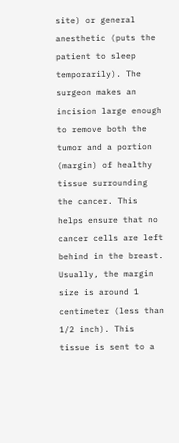site) or general anesthetic (puts the patient to sleep temporarily). The surgeon makes an incision large enough to remove both the tumor and a portion (margin) of healthy tissue surrounding the cancer. This helps ensure that no cancer cells are left behind in the breast. Usually, the margin size is around 1 centimeter (less than 1/2 inch). This tissue is sent to a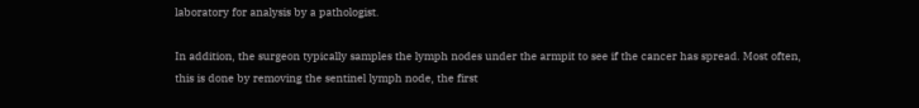laboratory for analysis by a pathologist.

In addition, the surgeon typically samples the lymph nodes under the armpit to see if the cancer has spread. Most often, this is done by removing the sentinel lymph node, the first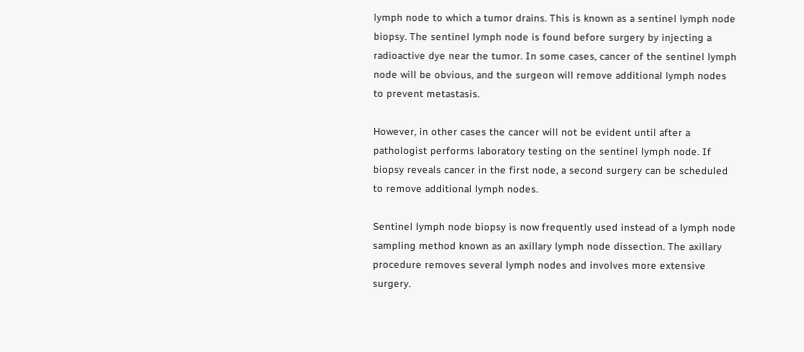lymph node to which a tumor drains. This is known as a sentinel lymph node biopsy. The sentinel lymph node is found before surgery by injecting a radioactive dye near the tumor. In some cases, cancer of the sentinel lymph node will be obvious, and the surgeon will remove additional lymph nodes to prevent metastasis.

However, in other cases the cancer will not be evident until after a pathologist performs laboratory testing on the sentinel lymph node. If biopsy reveals cancer in the first node, a second surgery can be scheduled to remove additional lymph nodes.

Sentinel lymph node biopsy is now frequently used instead of a lymph node sampling method known as an axillary lymph node dissection. The axillary procedure removes several lymph nodes and involves more extensive surgery.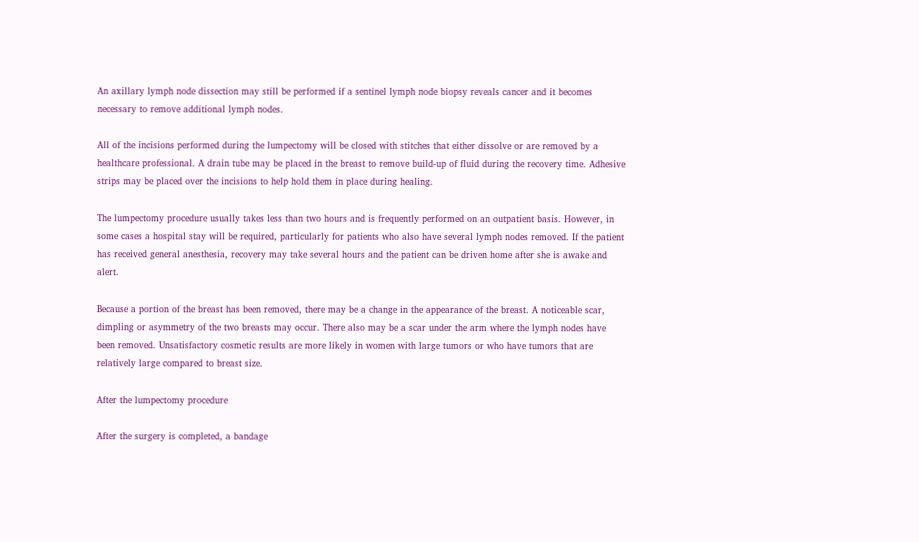An axillary lymph node dissection may still be performed if a sentinel lymph node biopsy reveals cancer and it becomes necessary to remove additional lymph nodes.

All of the incisions performed during the lumpectomy will be closed with stitches that either dissolve or are removed by a healthcare professional. A drain tube may be placed in the breast to remove build-up of fluid during the recovery time. Adhesive strips may be placed over the incisions to help hold them in place during healing.

The lumpectomy procedure usually takes less than two hours and is frequently performed on an outpatient basis. However, in some cases a hospital stay will be required, particularly for patients who also have several lymph nodes removed. If the patient has received general anesthesia, recovery may take several hours and the patient can be driven home after she is awake and alert.

Because a portion of the breast has been removed, there may be a change in the appearance of the breast. A noticeable scar, dimpling or asymmetry of the two breasts may occur. There also may be a scar under the arm where the lymph nodes have been removed. Unsatisfactory cosmetic results are more likely in women with large tumors or who have tumors that are relatively large compared to breast size.

After the lumpectomy procedure

After the surgery is completed, a bandage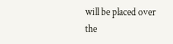will be placed over the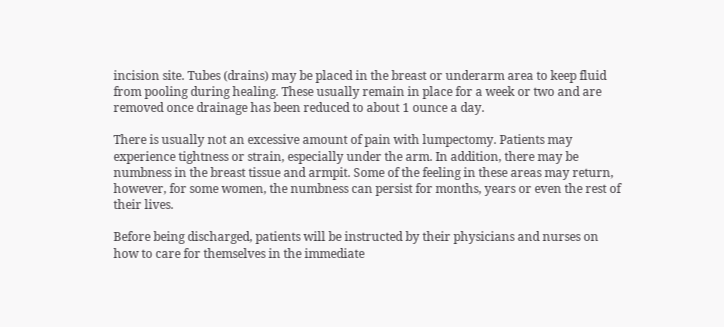incision site. Tubes (drains) may be placed in the breast or underarm area to keep fluid from pooling during healing. These usually remain in place for a week or two and are removed once drainage has been reduced to about 1 ounce a day.

There is usually not an excessive amount of pain with lumpectomy. Patients may experience tightness or strain, especially under the arm. In addition, there may be numbness in the breast tissue and armpit. Some of the feeling in these areas may return, however, for some women, the numbness can persist for months, years or even the rest of their lives.

Before being discharged, patients will be instructed by their physicians and nurses on how to care for themselves in the immediate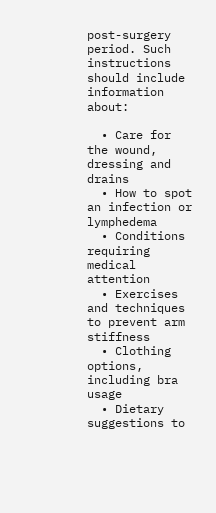post-surgery period. Such instructions should include information about:

  • Care for the wound, dressing and drains
  • How to spot an infection or lymphedema
  • Conditions requiring medical attention
  • Exercises and techniques to prevent arm stiffness
  • Clothing options, including bra usage
  • Dietary suggestions to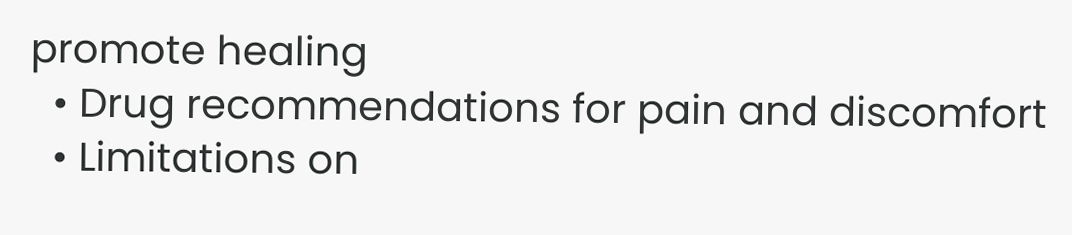promote healing
  • Drug recommendations for pain and discomfort
  • Limitations on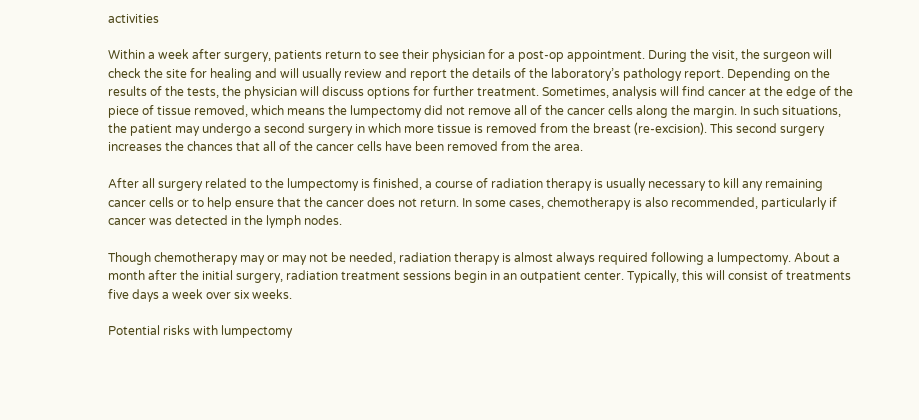activities

Within a week after surgery, patients return to see their physician for a post-op appointment. During the visit, the surgeon will check the site for healing and will usually review and report the details of the laboratory’s pathology report. Depending on the results of the tests, the physician will discuss options for further treatment. Sometimes, analysis will find cancer at the edge of the piece of tissue removed, which means the lumpectomy did not remove all of the cancer cells along the margin. In such situations, the patient may undergo a second surgery in which more tissue is removed from the breast (re-excision). This second surgery increases the chances that all of the cancer cells have been removed from the area.

After all surgery related to the lumpectomy is finished, a course of radiation therapy is usually necessary to kill any remaining cancer cells or to help ensure that the cancer does not return. In some cases, chemotherapy is also recommended, particularly if cancer was detected in the lymph nodes.

Though chemotherapy may or may not be needed, radiation therapy is almost always required following a lumpectomy. About a month after the initial surgery, radiation treatment sessions begin in an outpatient center. Typically, this will consist of treatments five days a week over six weeks.

Potential risks with lumpectomy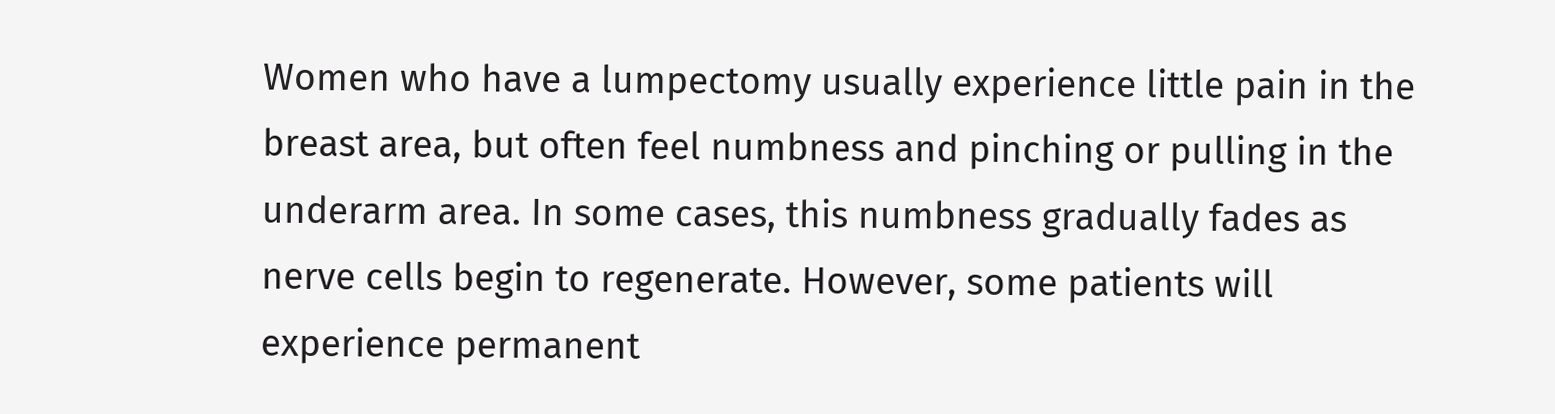Women who have a lumpectomy usually experience little pain in the breast area, but often feel numbness and pinching or pulling in the underarm area. In some cases, this numbness gradually fades as nerve cells begin to regenerate. However, some patients will experience permanent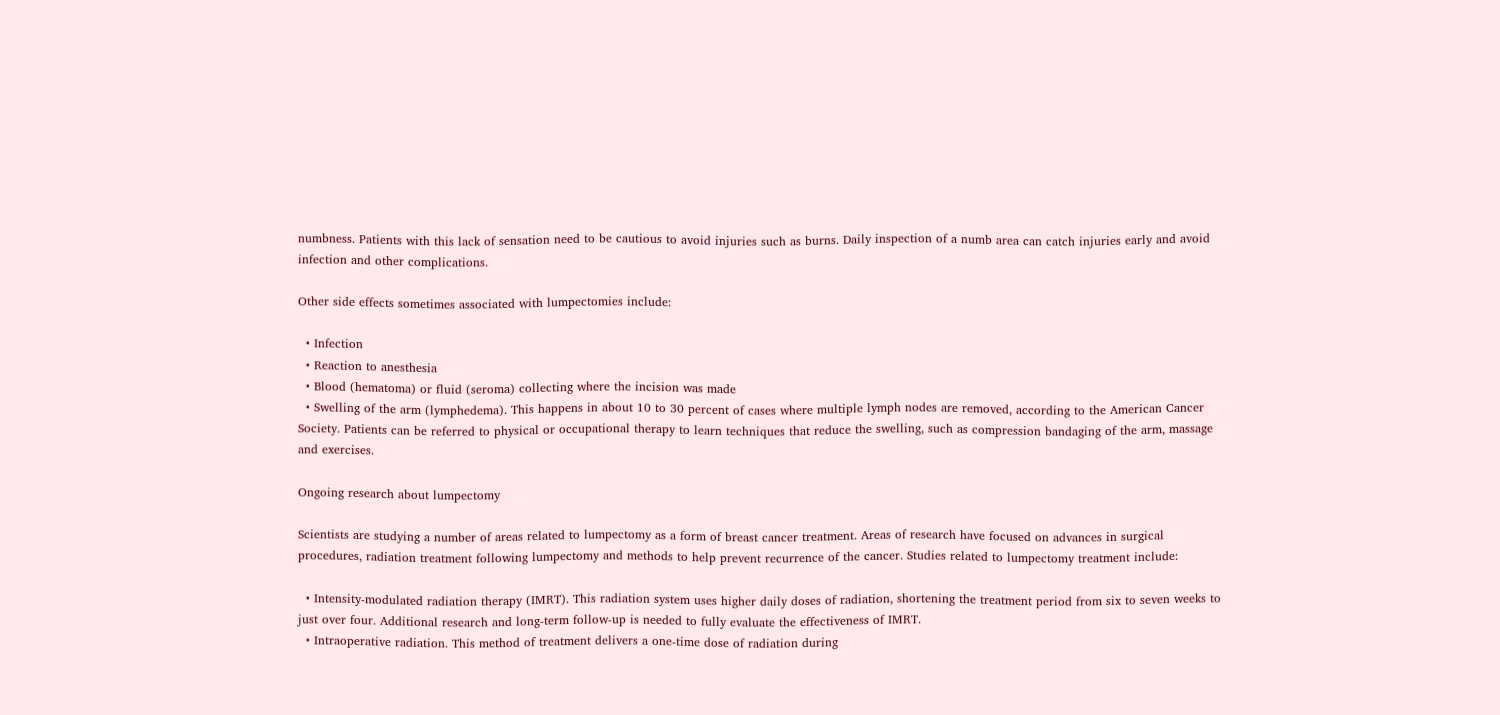numbness. Patients with this lack of sensation need to be cautious to avoid injuries such as burns. Daily inspection of a numb area can catch injuries early and avoid infection and other complications.

Other side effects sometimes associated with lumpectomies include:

  • Infection
  • Reaction to anesthesia
  • Blood (hematoma) or fluid (seroma) collecting where the incision was made
  • Swelling of the arm (lymphedema). This happens in about 10 to 30 percent of cases where multiple lymph nodes are removed, according to the American Cancer Society. Patients can be referred to physical or occupational therapy to learn techniques that reduce the swelling, such as compression bandaging of the arm, massage and exercises.

Ongoing research about lumpectomy

Scientists are studying a number of areas related to lumpectomy as a form of breast cancer treatment. Areas of research have focused on advances in surgical procedures, radiation treatment following lumpectomy and methods to help prevent recurrence of the cancer. Studies related to lumpectomy treatment include:

  • Intensity-modulated radiation therapy (IMRT). This radiation system uses higher daily doses of radiation, shortening the treatment period from six to seven weeks to just over four. Additional research and long-term follow-up is needed to fully evaluate the effectiveness of IMRT.
  • Intraoperative radiation. This method of treatment delivers a one-time dose of radiation during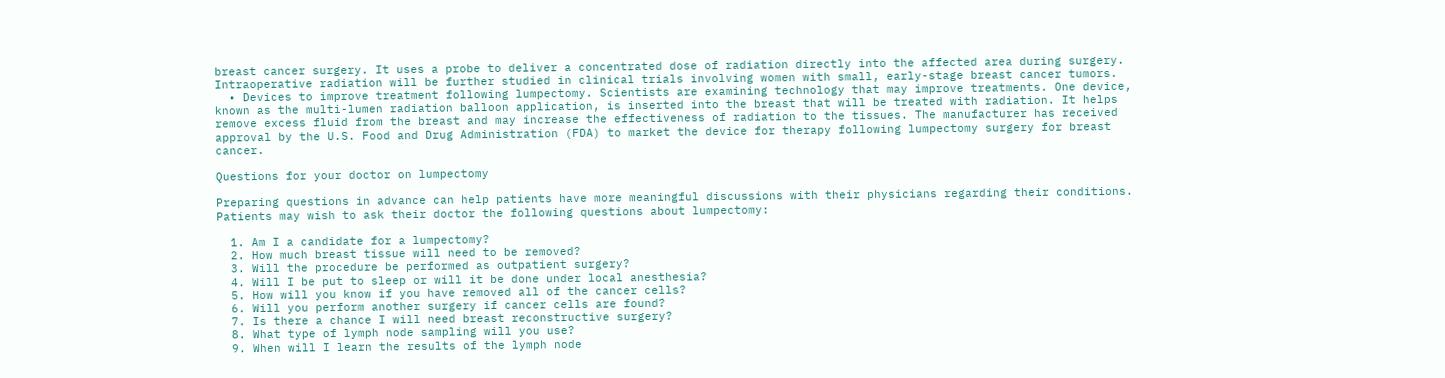breast cancer surgery. It uses a probe to deliver a concentrated dose of radiation directly into the affected area during surgery. Intraoperative radiation will be further studied in clinical trials involving women with small, early-stage breast cancer tumors.
  • Devices to improve treatment following lumpectomy. Scientists are examining technology that may improve treatments. One device, known as the multi-lumen radiation balloon application, is inserted into the breast that will be treated with radiation. It helps remove excess fluid from the breast and may increase the effectiveness of radiation to the tissues. The manufacturer has received approval by the U.S. Food and Drug Administration (FDA) to market the device for therapy following lumpectomy surgery for breast cancer.

Questions for your doctor on lumpectomy

Preparing questions in advance can help patients have more meaningful discussions with their physicians regarding their conditions. Patients may wish to ask their doctor the following questions about lumpectomy:

  1. Am I a candidate for a lumpectomy?
  2. How much breast tissue will need to be removed?
  3. Will the procedure be performed as outpatient surgery?
  4. Will I be put to sleep or will it be done under local anesthesia?
  5. How will you know if you have removed all of the cancer cells?
  6. Will you perform another surgery if cancer cells are found?
  7. Is there a chance I will need breast reconstructive surgery?
  8. What type of lymph node sampling will you use?
  9. When will I learn the results of the lymph node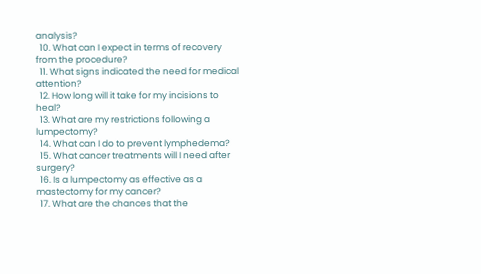analysis?
  10. What can I expect in terms of recovery from the procedure?
  11. What signs indicated the need for medical attention?
  12. How long will it take for my incisions to heal?
  13. What are my restrictions following a lumpectomy?
  14. What can I do to prevent lymphedema?
  15. What cancer treatments will I need after surgery?
  16. Is a lumpectomy as effective as a mastectomy for my cancer?
  17. What are the chances that the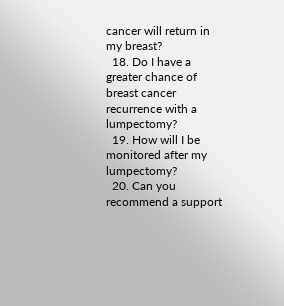cancer will return in my breast?
  18. Do I have a greater chance of breast cancer recurrence with a lumpectomy?
  19. How will I be monitored after my lumpectomy?
  20. Can you recommend a support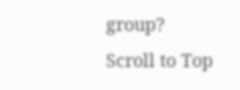group?
Scroll to Top